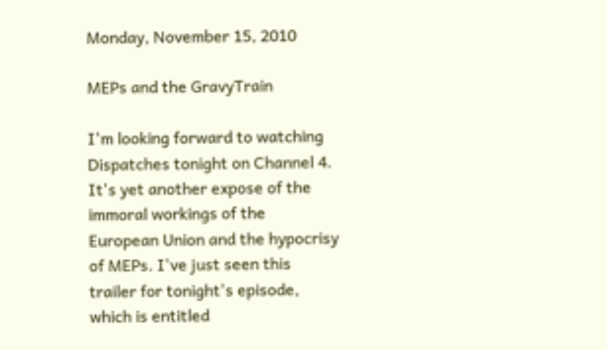Monday, November 15, 2010

MEPs and the GravyTrain

I'm looking forward to watching Dispatches tonight on Channel 4. It's yet another expose of the immoral workings of the European Union and the hypocrisy of MEPs. I've just seen this trailer for tonight's episode, which is entitled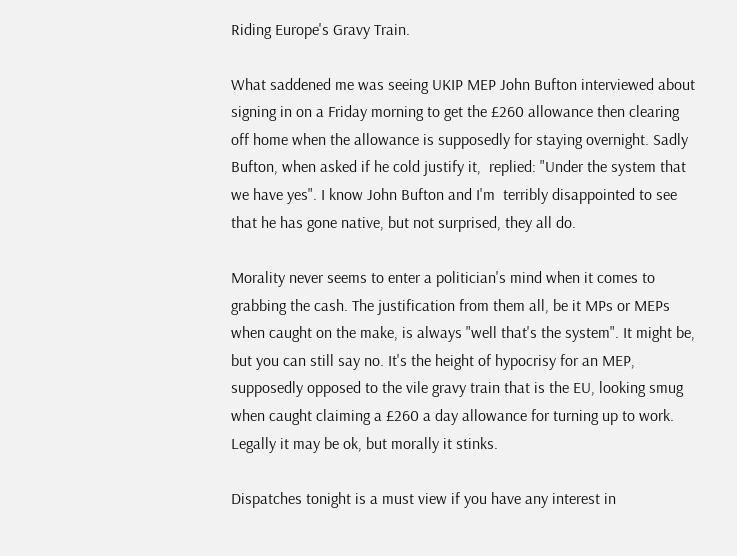Riding Europe's Gravy Train.

What saddened me was seeing UKIP MEP John Bufton interviewed about signing in on a Friday morning to get the £260 allowance then clearing off home when the allowance is supposedly for staying overnight. Sadly Bufton, when asked if he cold justify it,  replied: "Under the system that we have yes". I know John Bufton and I'm  terribly disappointed to see that he has gone native, but not surprised, they all do.

Morality never seems to enter a politician's mind when it comes to grabbing the cash. The justification from them all, be it MPs or MEPs when caught on the make, is always "well that's the system". It might be, but you can still say no. It's the height of hypocrisy for an MEP, supposedly opposed to the vile gravy train that is the EU, looking smug when caught claiming a £260 a day allowance for turning up to work. Legally it may be ok, but morally it stinks.

Dispatches tonight is a must view if you have any interest in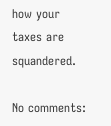how your taxes are squandered.

No comments: